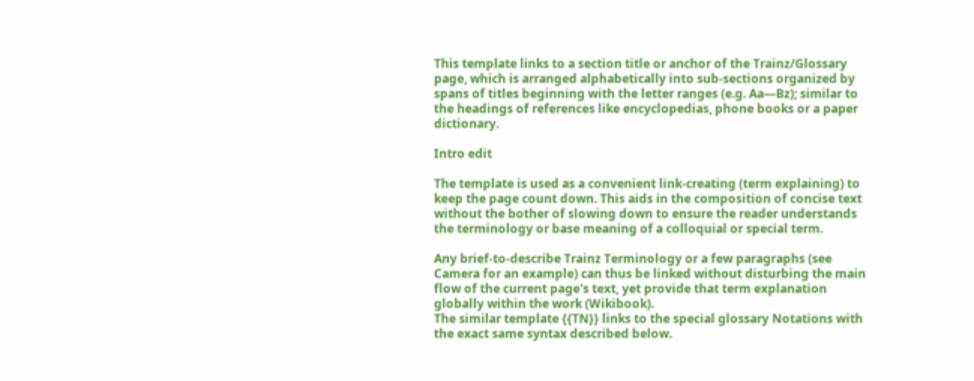This template links to a section title or anchor of the Trainz/Glossary page, which is arranged alphabetically into sub-sections organized by spans of titles beginning with the letter ranges (e.g. Aa—Bz); similar to the headings of references like encyclopedias, phone books or a paper dictionary.

Intro edit

The template is used as a convenient link-creating (term explaining) to keep the page count down. This aids in the composition of concise text without the bother of slowing down to ensure the reader understands the terminology or base meaning of a colloquial or special term.

Any brief-to-describe Trainz Terminology or a few paragraphs (see Camera for an example) can thus be linked without disturbing the main flow of the current page's text, yet provide that term explanation globally within the work (Wikibook).
The similar template {{TN}} links to the special glossary Notations with the exact same syntax described below.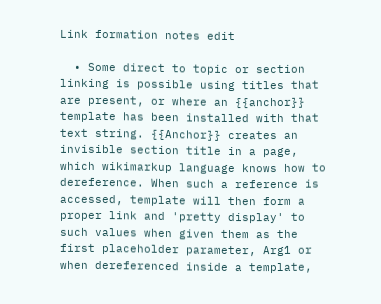Link formation notes edit

  • Some direct to topic or section linking is possible using titles that are present, or where an {{anchor}} template has been installed with that text string. {{Anchor}} creates an invisible section title in a page, which wikimarkup language knows how to dereference. When such a reference is accessed, template will then form a proper link and 'pretty display' to such values when given them as the first placeholder parameter, Arg1 or when dereferenced inside a template,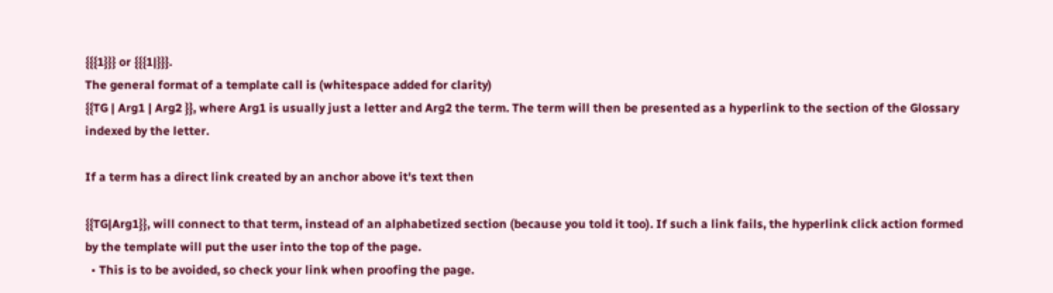{{{1}}} or {{{1|}}}.
The general format of a template call is (whitespace added for clarity)
{{TG | Arg1 | Arg2 }}, where Arg1 is usually just a letter and Arg2 the term. The term will then be presented as a hyperlink to the section of the Glossary indexed by the letter.

If a term has a direct link created by an anchor above it's text then

{{TG|Arg1}}, will connect to that term, instead of an alphabetized section (because you told it too). If such a link fails, the hyperlink click action formed by the template will put the user into the top of the page.
  • This is to be avoided, so check your link when proofing the page.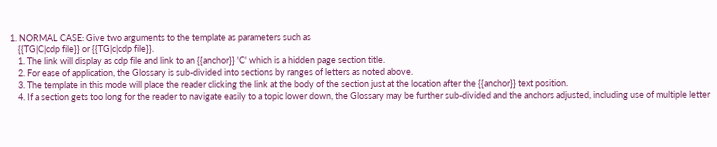1. NORMAL CASE: Give two arguments to the template as parameters such as
    {{TG|C|cdp file}} or {{TG|c|cdp file}}.
    1. The link will display as cdp file and link to an {{anchor}} 'C' which is a hidden page section title.
    2. For ease of application, the Glossary is sub-divided into sections by ranges of letters as noted above.
    3. The template in this mode will place the reader clicking the link at the body of the section just at the location after the {{anchor}} text position.
    4. If a section gets too long for the reader to navigate easily to a topic lower down, the Glossary may be further sub-divided and the anchors adjusted, including use of multiple letter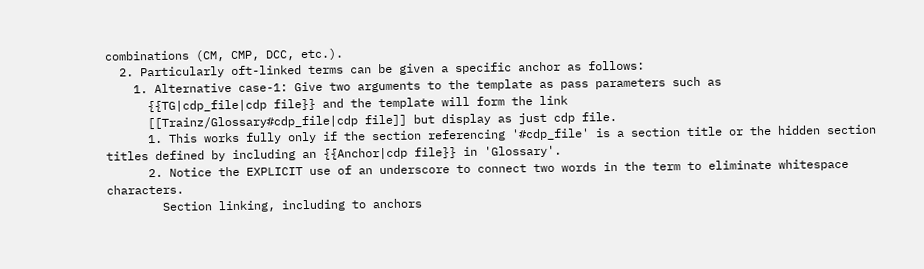combinations (CM, CMP, DCC, etc.).
  2. Particularly oft-linked terms can be given a specific anchor as follows:
    1. Alternative case-1: Give two arguments to the template as pass parameters such as
      {{TG|cdp_file|cdp file}} and the template will form the link
      [[Trainz/Glossary#cdp_file|cdp file]] but display as just cdp file.
      1. This works fully only if the section referencing '#cdp_file' is a section title or the hidden section titles defined by including an {{Anchor|cdp file}} in 'Glossary'.
      2. Notice the EXPLICIT use of an underscore to connect two words in the term to eliminate whitespace characters.
        Section linking, including to anchors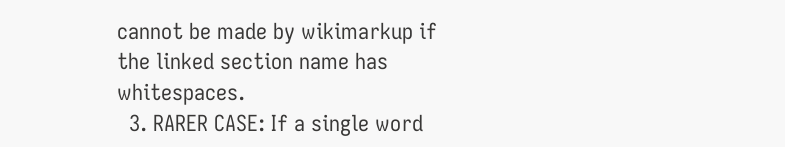cannot be made by wikimarkup if the linked section name has whitespaces.
  3. RARER CASE: If a single word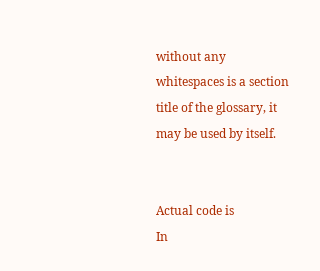without any whitespaces is a section title of the glossary, it may be used by itself.


Actual code is
In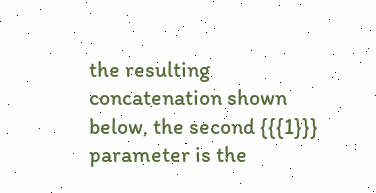the resulting concatenation shown below, the second {{{1}}} parameter is the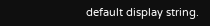default display string.